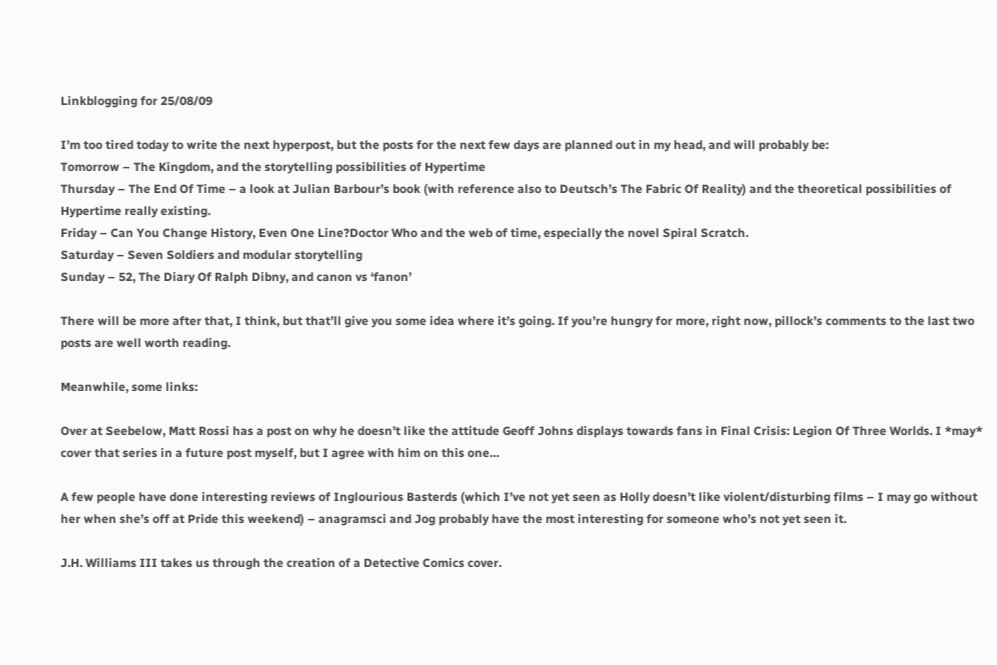Linkblogging for 25/08/09

I’m too tired today to write the next hyperpost, but the posts for the next few days are planned out in my head, and will probably be:
Tomorrow – The Kingdom, and the storytelling possibilities of Hypertime
Thursday – The End Of Time – a look at Julian Barbour’s book (with reference also to Deutsch’s The Fabric Of Reality) and the theoretical possibilities of Hypertime really existing.
Friday – Can You Change History, Even One Line?Doctor Who and the web of time, especially the novel Spiral Scratch.
Saturday – Seven Soldiers and modular storytelling
Sunday – 52, The Diary Of Ralph Dibny, and canon vs ‘fanon’

There will be more after that, I think, but that’ll give you some idea where it’s going. If you’re hungry for more, right now, pillock’s comments to the last two posts are well worth reading.

Meanwhile, some links:

Over at Seebelow, Matt Rossi has a post on why he doesn’t like the attitude Geoff Johns displays towards fans in Final Crisis: Legion Of Three Worlds. I *may* cover that series in a future post myself, but I agree with him on this one…

A few people have done interesting reviews of Inglourious Basterds (which I’ve not yet seen as Holly doesn’t like violent/disturbing films – I may go without her when she’s off at Pride this weekend) – anagramsci and Jog probably have the most interesting for someone who’s not yet seen it.

J.H. Williams III takes us through the creation of a Detective Comics cover.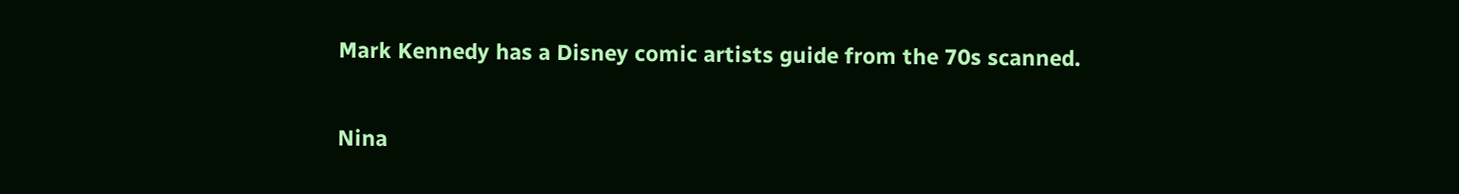Mark Kennedy has a Disney comic artists guide from the 70s scanned.

Nina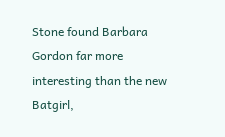Stone found Barbara Gordon far more interesting than the new Batgirl,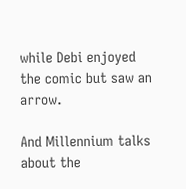while Debi enjoyed the comic but saw an arrow.

And Millennium talks about the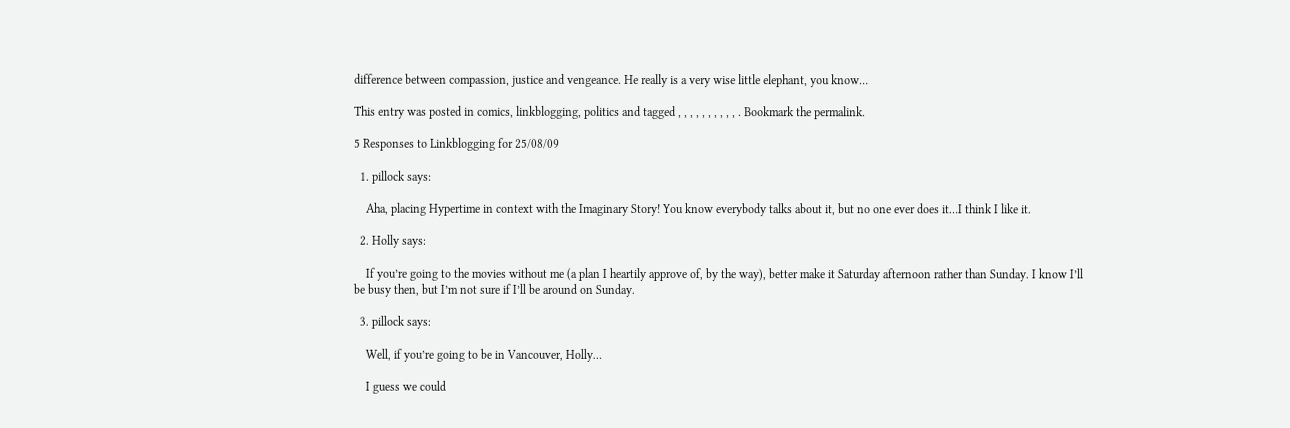difference between compassion, justice and vengeance. He really is a very wise little elephant, you know…

This entry was posted in comics, linkblogging, politics and tagged , , , , , , , , , , . Bookmark the permalink.

5 Responses to Linkblogging for 25/08/09

  1. pillock says:

    Aha, placing Hypertime in context with the Imaginary Story! You know everybody talks about it, but no one ever does it…I think I like it.

  2. Holly says:

    If you’re going to the movies without me (a plan I heartily approve of, by the way), better make it Saturday afternoon rather than Sunday. I know I’ll be busy then, but I’m not sure if I’ll be around on Sunday.

  3. pillock says:

    Well, if you’re going to be in Vancouver, Holly…

    I guess we could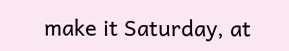make it Saturday, at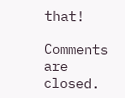that!

Comments are closed.